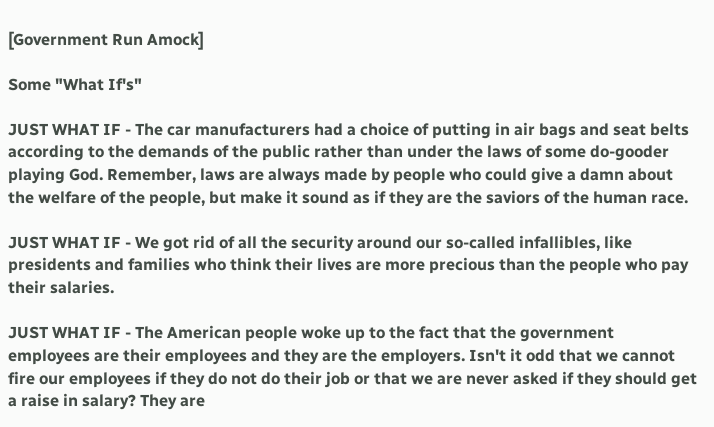[Government Run Amock]

Some "What If's"

JUST WHAT IF - The car manufacturers had a choice of putting in air bags and seat belts according to the demands of the public rather than under the laws of some do-gooder playing God. Remember, laws are always made by people who could give a damn about the welfare of the people, but make it sound as if they are the saviors of the human race.

JUST WHAT IF - We got rid of all the security around our so-called infallibles, like presidents and families who think their lives are more precious than the people who pay their salaries.

JUST WHAT IF - The American people woke up to the fact that the government employees are their employees and they are the employers. Isn't it odd that we cannot fire our employees if they do not do their job or that we are never asked if they should get a raise in salary? They are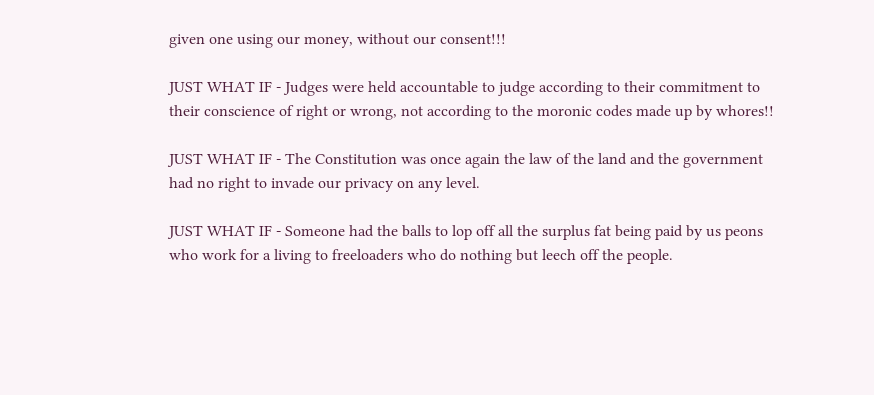given one using our money, without our consent!!!

JUST WHAT IF - Judges were held accountable to judge according to their commitment to their conscience of right or wrong, not according to the moronic codes made up by whores!!

JUST WHAT IF - The Constitution was once again the law of the land and the government had no right to invade our privacy on any level.

JUST WHAT IF - Someone had the balls to lop off all the surplus fat being paid by us peons who work for a living to freeloaders who do nothing but leech off the people.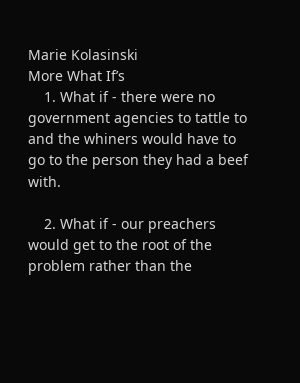Marie Kolasinski
More What If’s
    1. What if - there were no government agencies to tattle to and the whiners would have to go to the person they had a beef with.

    2. What if - our preachers would get to the root of the problem rather than the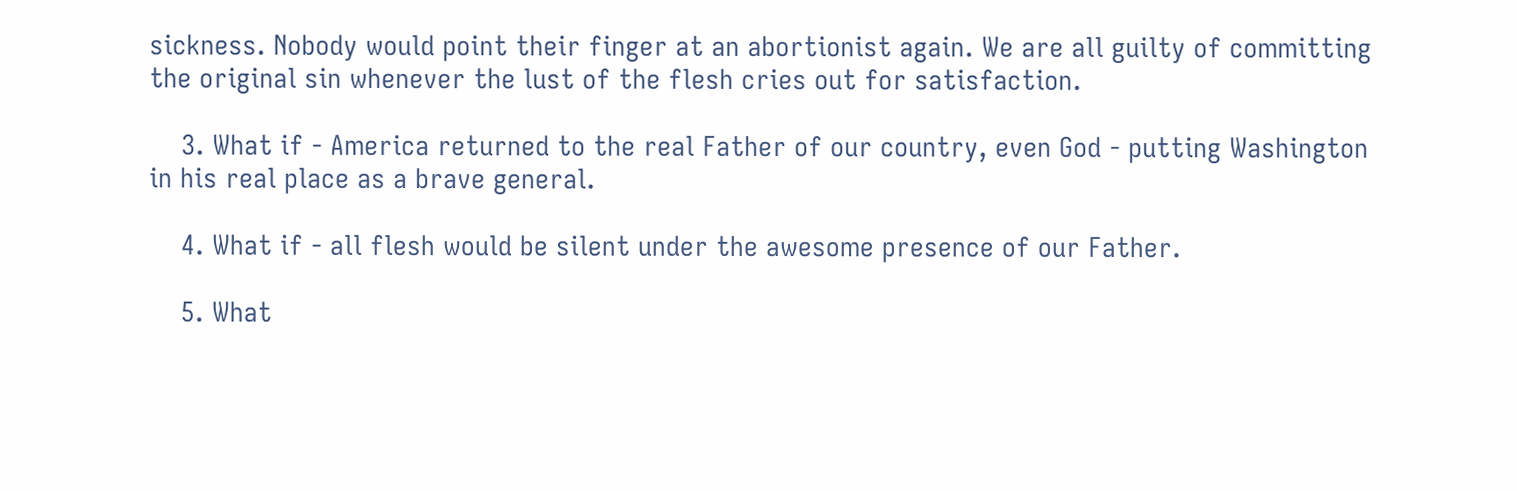sickness. Nobody would point their finger at an abortionist again. We are all guilty of committing the original sin whenever the lust of the flesh cries out for satisfaction.

    3. What if - America returned to the real Father of our country, even God - putting Washington in his real place as a brave general.

    4. What if - all flesh would be silent under the awesome presence of our Father.

    5. What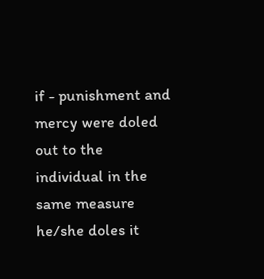if - punishment and mercy were doled out to the individual in the same measure he/she doles it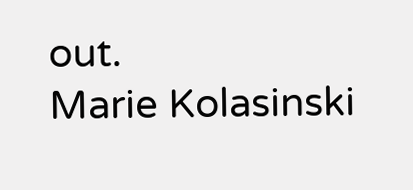out.
Marie Kolasinski